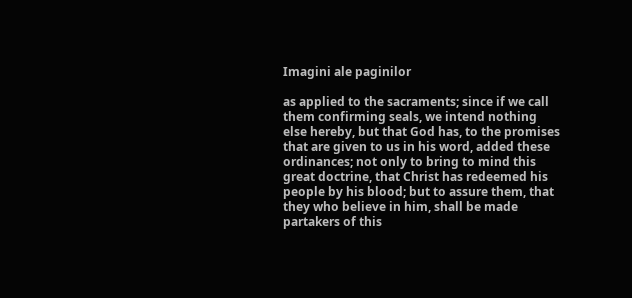Imagini ale paginilor

as applied to the sacraments; since if we call them confirming seals, we intend nothing else hereby, but that God has, to the promises that are given to us in his word, added these ordinances; not only to bring to mind this great doctrine, that Christ has redeemed his people by his blood; but to assure them, that they who believe in him, shall be made partakers of this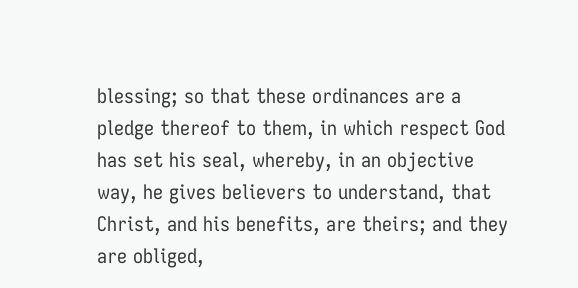blessing; so that these ordinances are a pledge thereof to them, in which respect God has set his seal, whereby, in an objective way, he gives believers to understand, that Christ, and his benefits, are theirs; and they are obliged,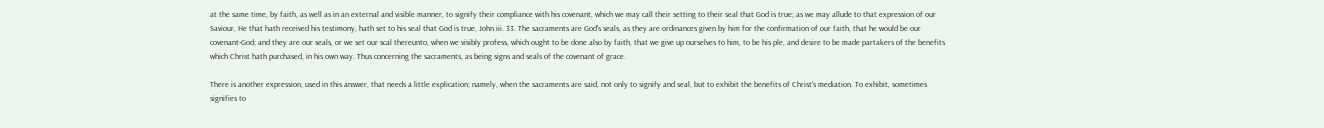at the same time, by faith, as well as in an external and visible manner, to signify their compliance with his covenant, which we may call their setting to their seal that God is true; as we may allude to that expression of our Saviour, He that hath received his testimony, hath set to his seal that God is true, John iii. 33. The sacraments are God's seals, as they are ordinances given by him for the confirmation of our faith, that he would be our covenant-God; and they are our seals, or we set our scal thereunto, when we visibly profess, which ought to be done also by faith, that we give up ourselves to him, to be his ple, and desire to be made partakers of the benefits which Christ hath purchased, in his own way. Thus concerning the sacraments, as being signs and seals of the covenant of grace.

There is another expression, used in this answer, that needs a little explication; namely, when the sacraments are said, not only to signify and seal, but to exhibit the benefits of Christ's mediation. To exhibit, sometimes signifies to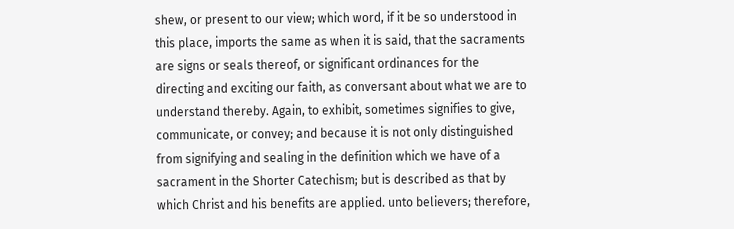shew, or present to our view; which word, if it be so understood in this place, imports the same as when it is said, that the sacraments are signs or seals thereof, or significant ordinances for the directing and exciting our faith, as conversant about what we are to understand thereby. Again, to exhibit, sometimes signifies to give, communicate, or convey; and because it is not only distinguished from signifying and sealing in the definition which we have of a sacrament in the Shorter Catechism; but is described as that by which Christ and his benefits are applied. unto believers; therefore,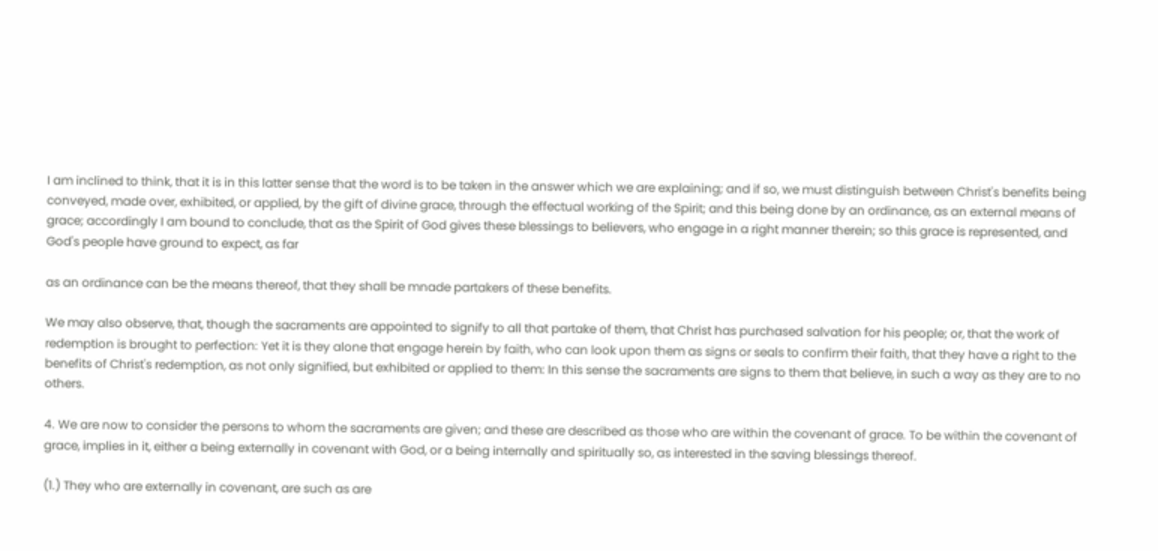I am inclined to think, that it is in this latter sense that the word is to be taken in the answer which we are explaining; and if so, we must distinguish between Christ's benefits being conveyed, made over, exhibited, or applied, by the gift of divine grace, through the effectual working of the Spirit; and this being done by an ordinance, as an external means of grace; accordingly I am bound to conclude, that as the Spirit of God gives these blessings to believers, who engage in a right manner therein; so this grace is represented, and God's people have ground to expect, as far

as an ordinance can be the means thereof, that they shall be mnade partakers of these benefits.

We may also observe, that, though the sacraments are appointed to signify to all that partake of them, that Christ has purchased salvation for his people; or, that the work of redemption is brought to perfection: Yet it is they alone that engage herein by faith, who can look upon them as signs or seals to confirm their faith, that they have a right to the benefits of Christ's redemption, as not only signified, but exhibited or applied to them: In this sense the sacraments are signs to them that believe, in such a way as they are to no others.

4. We are now to consider the persons to whom the sacraments are given; and these are described as those who are within the covenant of grace. To be within the covenant of grace, implies in it, either a being externally in covenant with God, or a being internally and spiritually so, as interested in the saving blessings thereof.

(1.) They who are externally in covenant, are such as are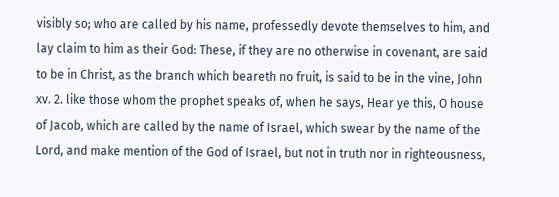visibly so; who are called by his name, professedly devote themselves to him, and lay claim to him as their God: These, if they are no otherwise in covenant, are said to be in Christ, as the branch which beareth no fruit, is said to be in the vine, John xv. 2. like those whom the prophet speaks of, when he says, Hear ye this, O house of Jacob, which are called by the name of Israel, which swear by the name of the Lord, and make mention of the God of Israel, but not in truth nor in righteousness,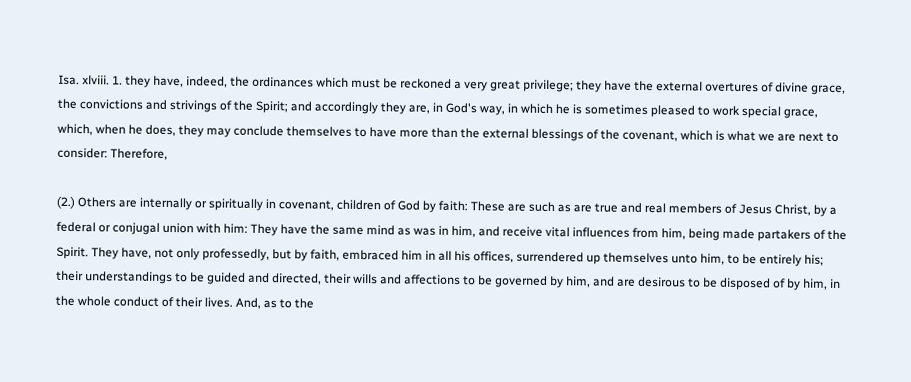Isa. xlviii. 1. they have, indeed, the ordinances which must be reckoned a very great privilege; they have the external overtures of divine grace, the convictions and strivings of the Spirit; and accordingly they are, in God's way, in which he is sometimes pleased to work special grace, which, when he does, they may conclude themselves to have more than the external blessings of the covenant, which is what we are next to consider: Therefore,

(2.) Others are internally or spiritually in covenant, children of God by faith: These are such as are true and real members of Jesus Christ, by a federal or conjugal union with him: They have the same mind as was in him, and receive vital influences from him, being made partakers of the Spirit. They have, not only professedly, but by faith, embraced him in all his offices, surrendered up themselves unto him, to be entirely his; their understandings to be guided and directed, their wills and affections to be governed by him, and are desirous to be disposed of by him, in the whole conduct of their lives. And, as to the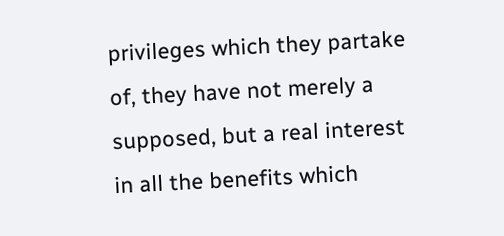privileges which they partake of, they have not merely a supposed, but a real interest in all the benefits which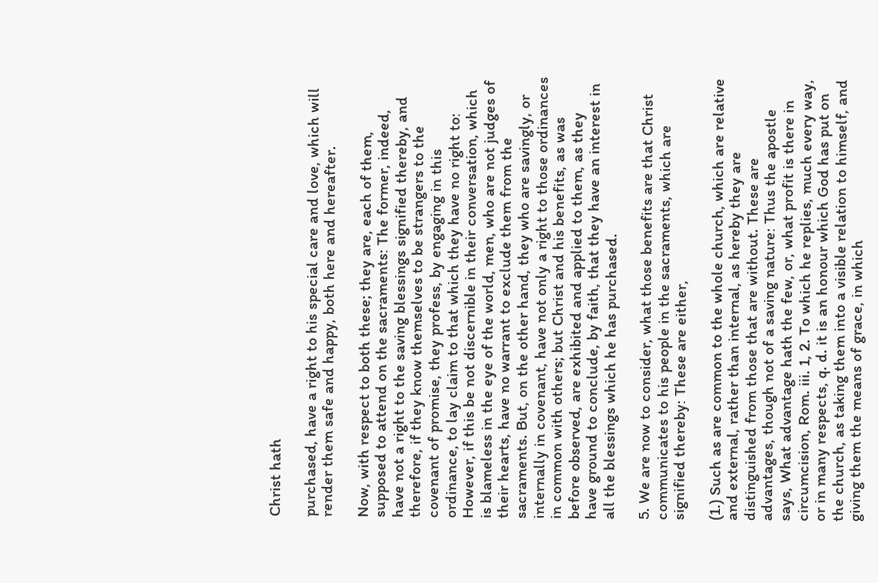Christ hath

purchased, have a right to his special care and love, which will render them safe and happy, both here and hereafter.

Now, with respect to both these; they are, each of them, supposed to attend on the sacraments: The former, indeed, have not a right to the saving blessings signified thereby, and therefore, if they know themselves to be strangers to the covenant of promise, they profess, by engaging in this ordinance, to lay claim to that which they have no right to: However, if this be not discernible in their conversation, which is blameless in the eye of the world, men, who are not judges of their hearts, have no warrant to exclude them from the sacraments. But, on the other hand, they who are savingly, or internally in covenant, have not only a right to those ordinances in common with others; but Christ and his benefits, as was before observed, are exhibited and applied to them, as they have ground to conclude, by faith, that they have an interest in all the blessings which he has purchased.

5. We are now to consider, what those benefits are that Christ communicates to his people in the sacraments, which are signified thereby: These are either,

(1.) Such as are common to the whole church, which are relative and external, rather than internal, as hereby they are distinguished from those that are without. These are advantages, though not of a saving nature: Thus the apostle says, What advantage hath the few, or, what profit is there in circumcision, Rom. iii. 1, 2. To which he replies, much every way, or in many respects, q. d. it is an honour which God has put on the church, as taking them into a visible relation to himself, and giving them the means of grace, in which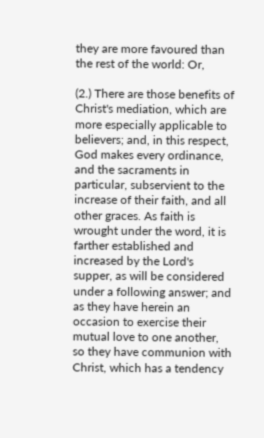they are more favoured than the rest of the world: Or,

(2.) There are those benefits of Christ's mediation, which are more especially applicable to believers; and, in this respect, God makes every ordinance, and the sacraments in particular, subservient to the increase of their faith, and all other graces. As faith is wrought under the word, it is farther established and increased by the Lord's supper, as will be considered under a following answer; and as they have herein an occasion to exercise their mutual love to one another, so they have communion with Christ, which has a tendency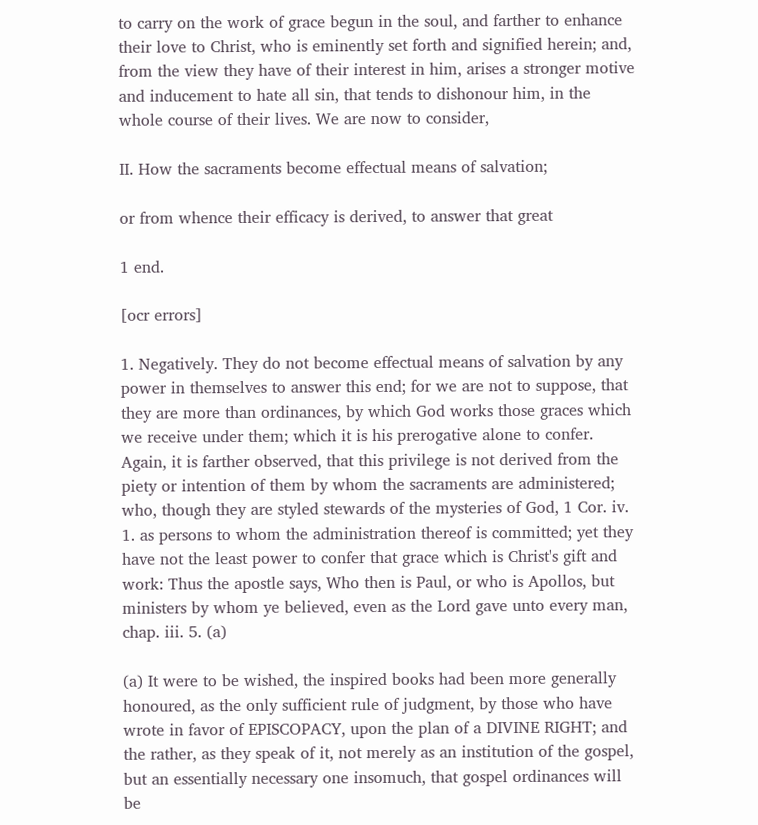to carry on the work of grace begun in the soul, and farther to enhance their love to Christ, who is eminently set forth and signified herein; and, from the view they have of their interest in him, arises a stronger motive and inducement to hate all sin, that tends to dishonour him, in the whole course of their lives. We are now to consider,

II. How the sacraments become effectual means of salvation;

or from whence their efficacy is derived, to answer that great

1 end.

[ocr errors]

1. Negatively. They do not become effectual means of salvation by any power in themselves to answer this end; for we are not to suppose, that they are more than ordinances, by which God works those graces which we receive under them; which it is his prerogative alone to confer. Again, it is farther observed, that this privilege is not derived from the piety or intention of them by whom the sacraments are administered; who, though they are styled stewards of the mysteries of God, 1 Cor. iv. 1. as persons to whom the administration thereof is committed; yet they have not the least power to confer that grace which is Christ's gift and work: Thus the apostle says, Who then is Paul, or who is Apollos, but ministers by whom ye believed, even as the Lord gave unto every man, chap. iii. 5. (a)

(a) It were to be wished, the inspired books had been more generally honoured, as the only sufficient rule of judgment, by those who have wrote in favor of EPISCOPACY, upon the plan of a DIVINE RIGHT; and the rather, as they speak of it, not merely as an institution of the gospel, but an essentially necessary one insomuch, that gospel ordinances will be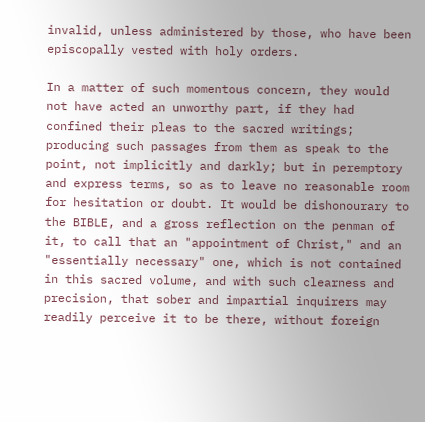invalid, unless administered by those, who have been episcopally vested with holy orders.

In a matter of such momentous concern, they would not have acted an unworthy part, if they had confined their pleas to the sacred writings; producing such passages from them as speak to the point, not implicitly and darkly; but in peremptory and express terms, so as to leave no reasonable room for hesitation or doubt. It would be dishonourary to the BIBLE, and a gross reflection on the penman of it, to call that an "appointment of Christ," and an "essentially necessary" one, which is not contained in this sacred volume, and with such clearness and precision, that sober and impartial inquirers may readily perceive it to be there, without foreign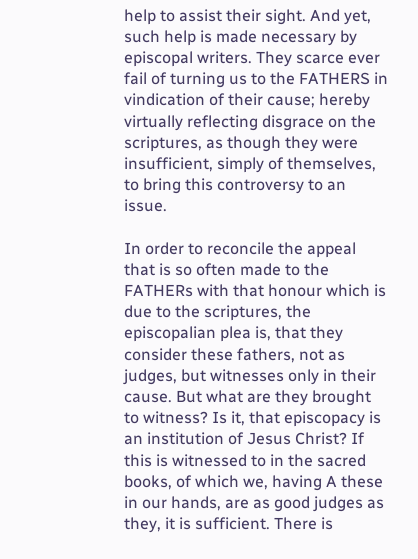help to assist their sight. And yet, such help is made necessary by episcopal writers. They scarce ever fail of turning us to the FATHERS in vindication of their cause; hereby virtually reflecting disgrace on the scriptures, as though they were insufficient, simply of themselves, to bring this controversy to an issue.

In order to reconcile the appeal that is so often made to the FATHERs with that honour which is due to the scriptures, the episcopalian plea is, that they consider these fathers, not as judges, but witnesses only in their cause. But what are they brought to witness? Is it, that episcopacy is an institution of Jesus Christ? If this is witnessed to in the sacred books, of which we, having A these in our hands, are as good judges as they, it is sufficient. There is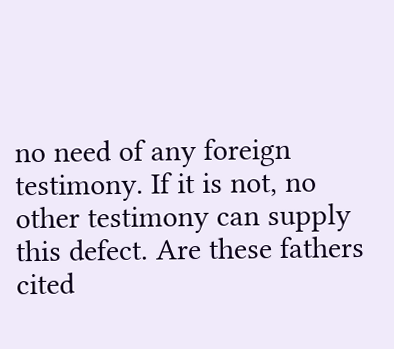no need of any foreign testimony. If it is not, no other testimony can supply this defect. Are these fathers cited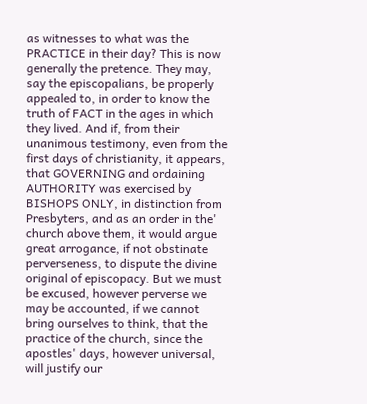as witnesses to what was the PRACTICE in their day? This is now generally the pretence. They may, say the episcopalians, be properly appealed to, in order to know the truth of FACT in the ages in which they lived. And if, from their unanimous testimony, even from the first days of christianity, it appears, that GOVERNING and ordaining AUTHORITY was exercised by BISHOPS ONLY, in distinction from Presbyters, and as an order in the' church above them, it would argue great arrogance, if not obstinate perverseness, to dispute the divine original of episcopacy. But we must be excused, however perverse we may be accounted, if we cannot bring ourselves to think, that the practice of the church, since the apostles' days, however universal, will justify our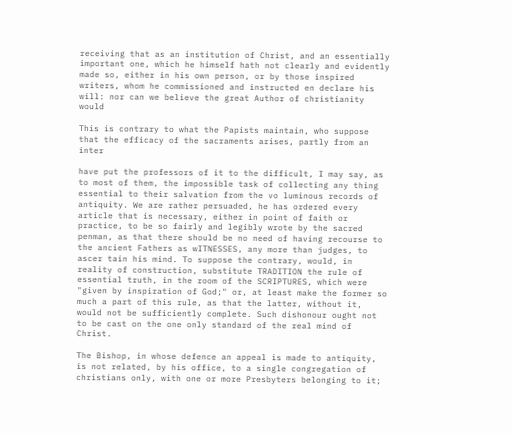receiving that as an institution of Christ, and an essentially important one, which he himself hath not clearly and evidently made so, either in his own person, or by those inspired writers, whom he commissioned and instructed en declare his will: nor can we believe the great Author of christianity would

This is contrary to what the Papists maintain, who suppose that the efficacy of the sacraments arises, partly from an inter

have put the professors of it to the difficult, I may say, as to most of them, the impossible task of collecting any thing essential to their salvation from the vo luminous records of antiquity. We are rather persuaded, he has ordered every article that is necessary, either in point of faith or practice, to be so fairly and legibly wrote by the sacred penman, as that there should be no need of having recourse to the ancient Fathers as wITNESSES, any more than judges, to ascer tain his mind. To suppose the contrary, would, in reality of construction, substitute TRADITION the rule of essential truth, in the room of the SCRIPTURES, which were "given by inspiration of God;" or, at least make the former so much a part of this rule, as that the latter, without it, would not be sufficiently complete. Such dishonour ought not to be cast on the one only standard of the real mind of Christ.

The Bishop, in whose defence an appeal is made to antiquity, is not related, by his office, to a single congregation of christians only, with one or more Presbyters belonging to it;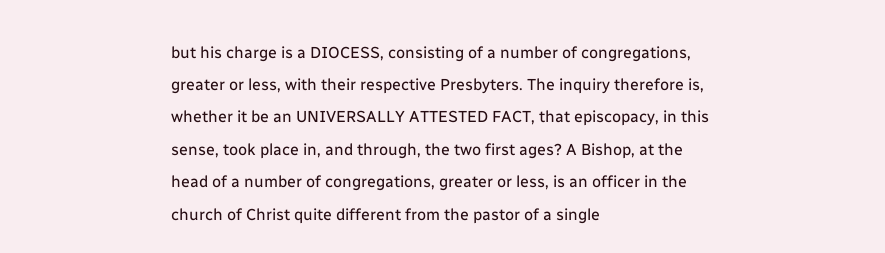but his charge is a DIOCESS, consisting of a number of congregations, greater or less, with their respective Presbyters. The inquiry therefore is, whether it be an UNIVERSALLY ATTESTED FACT, that episcopacy, in this sense, took place in, and through, the two first ages? A Bishop, at the head of a number of congregations, greater or less, is an officer in the church of Christ quite different from the pastor of a single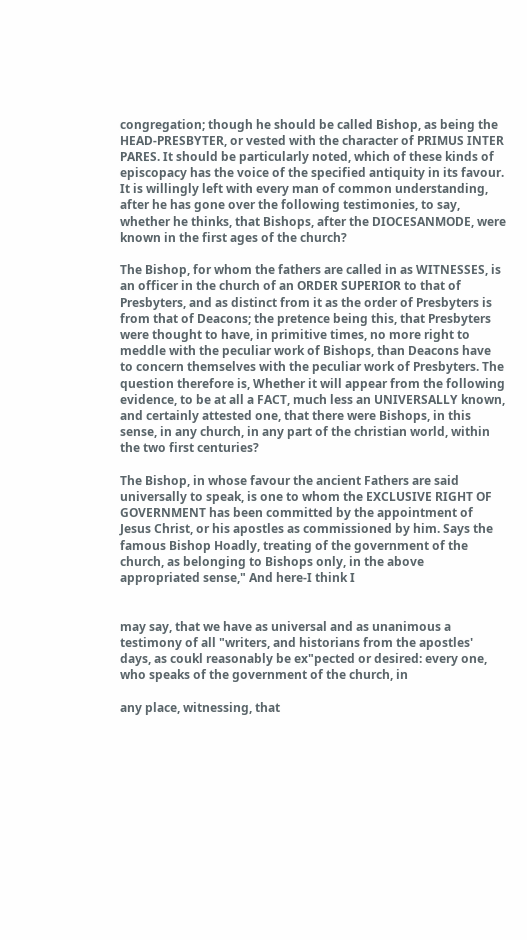congregation; though he should be called Bishop, as being the HEAD-PRESBYTER, or vested with the character of PRIMUS INTER PARES. It should be particularly noted, which of these kinds of episcopacy has the voice of the specified antiquity in its favour. It is willingly left with every man of common understanding, after he has gone over the following testimonies, to say, whether he thinks, that Bishops, after the DIOCESANMODE, were known in the first ages of the church?

The Bishop, for whom the fathers are called in as WITNESSES, is an officer in the church of an ORDER SUPERIOR to that of Presbyters, and as distinct from it as the order of Presbyters is from that of Deacons; the pretence being this, that Presbyters were thought to have, in primitive times, no more right to meddle with the peculiar work of Bishops, than Deacons have to concern themselves with the peculiar work of Presbyters. The question therefore is, Whether it will appear from the following evidence, to be at all a FACT, much less an UNIVERSALLY known, and certainly attested one, that there were Bishops, in this sense, in any church, in any part of the christian world, within the two first centuries?

The Bishop, in whose favour the ancient Fathers are said universally to speak, is one to whom the EXCLUSIVE RIGHT OF GOVERNMENT has been committed by the appointment of Jesus Christ, or his apostles as commissioned by him. Says the famous Bishop Hoadly, treating of the government of the church, as belonging to Bishops only, in the above appropriated sense," And here-I think I


may say, that we have as universal and as unanimous a testimony of all "writers, and historians from the apostles' days, as coukl reasonably be ex"pected or desired: every one, who speaks of the government of the church, in

any place, witnessing, that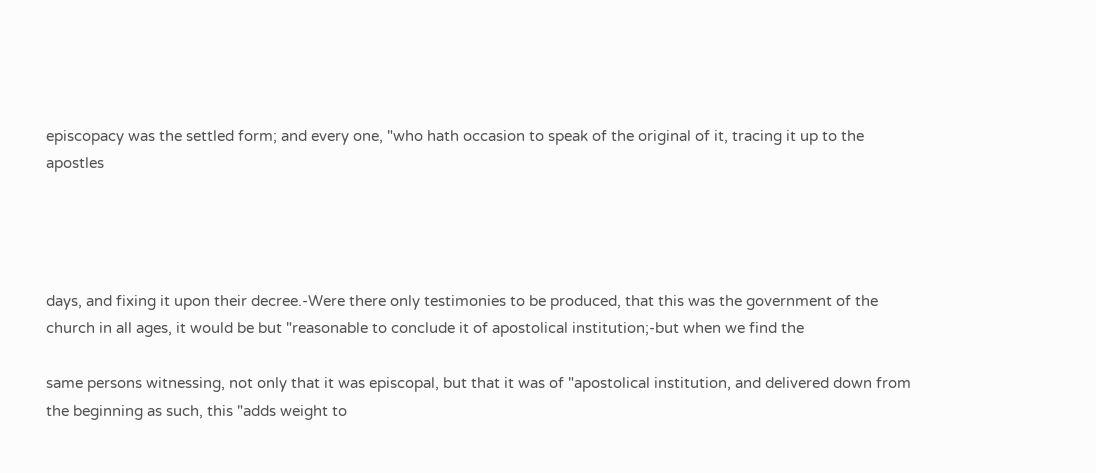episcopacy was the settled form; and every one, "who hath occasion to speak of the original of it, tracing it up to the apostles




days, and fixing it upon their decree.-Were there only testimonies to be produced, that this was the government of the church in all ages, it would be but "reasonable to conclude it of apostolical institution;-but when we find the

same persons witnessing, not only that it was episcopal, but that it was of "apostolical institution, and delivered down from the beginning as such, this "adds weight to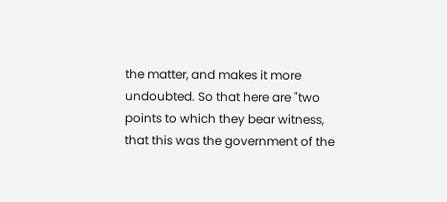the matter, and makes it more undoubted. So that here are "two points to which they bear witness, that this was the government of the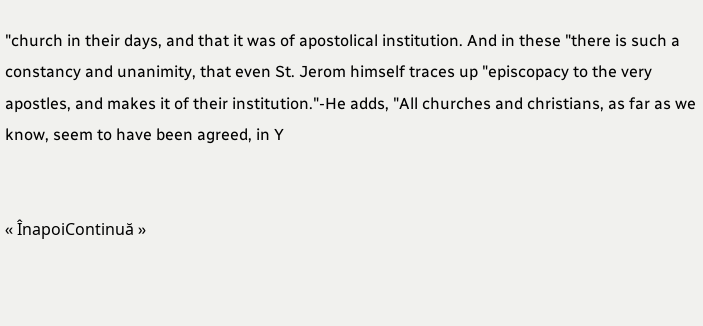"church in their days, and that it was of apostolical institution. And in these "there is such a constancy and unanimity, that even St. Jerom himself traces up "episcopacy to the very apostles, and makes it of their institution."-He adds, "All churches and christians, as far as we know, seem to have been agreed, in Y


« ÎnapoiContinuă »